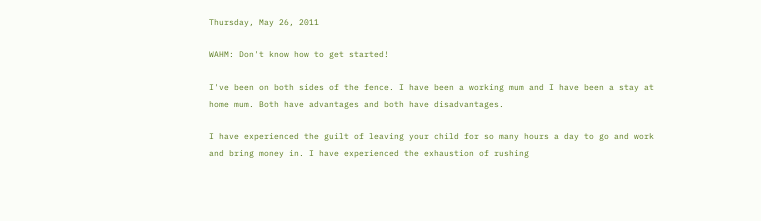Thursday, May 26, 2011

WAHM: Don't know how to get started!

I've been on both sides of the fence. I have been a working mum and I have been a stay at home mum. Both have advantages and both have disadvantages.

I have experienced the guilt of leaving your child for so many hours a day to go and work and bring money in. I have experienced the exhaustion of rushing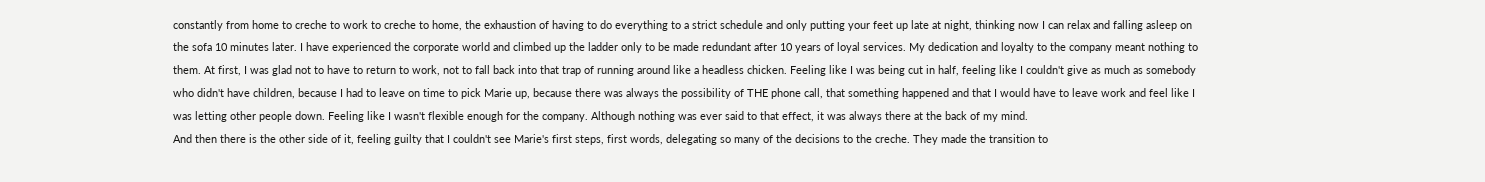constantly from home to creche to work to creche to home, the exhaustion of having to do everything to a strict schedule and only putting your feet up late at night, thinking now I can relax and falling asleep on the sofa 10 minutes later. I have experienced the corporate world and climbed up the ladder only to be made redundant after 10 years of loyal services. My dedication and loyalty to the company meant nothing to them. At first, I was glad not to have to return to work, not to fall back into that trap of running around like a headless chicken. Feeling like I was being cut in half, feeling like I couldn't give as much as somebody who didn't have children, because I had to leave on time to pick Marie up, because there was always the possibility of THE phone call, that something happened and that I would have to leave work and feel like I was letting other people down. Feeling like I wasn't flexible enough for the company. Although nothing was ever said to that effect, it was always there at the back of my mind.
And then there is the other side of it, feeling guilty that I couldn't see Marie's first steps, first words, delegating so many of the decisions to the creche. They made the transition to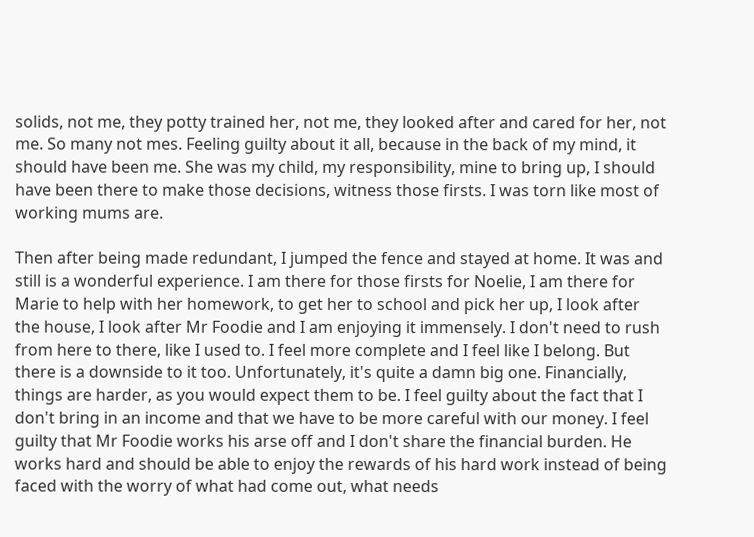solids, not me, they potty trained her, not me, they looked after and cared for her, not me. So many not mes. Feeling guilty about it all, because in the back of my mind, it should have been me. She was my child, my responsibility, mine to bring up, I should have been there to make those decisions, witness those firsts. I was torn like most of working mums are.

Then after being made redundant, I jumped the fence and stayed at home. It was and still is a wonderful experience. I am there for those firsts for Noelie, I am there for Marie to help with her homework, to get her to school and pick her up, I look after the house, I look after Mr Foodie and I am enjoying it immensely. I don't need to rush from here to there, like I used to. I feel more complete and I feel like I belong. But there is a downside to it too. Unfortunately, it's quite a damn big one. Financially, things are harder, as you would expect them to be. I feel guilty about the fact that I don't bring in an income and that we have to be more careful with our money. I feel guilty that Mr Foodie works his arse off and I don't share the financial burden. He works hard and should be able to enjoy the rewards of his hard work instead of being faced with the worry of what had come out, what needs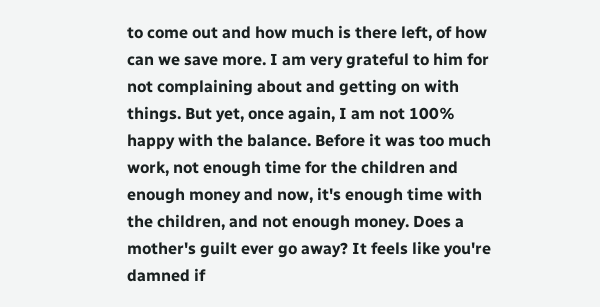to come out and how much is there left, of how can we save more. I am very grateful to him for not complaining about and getting on with things. But yet, once again, I am not 100% happy with the balance. Before it was too much work, not enough time for the children and enough money and now, it's enough time with the children, and not enough money. Does a mother's guilt ever go away? It feels like you're damned if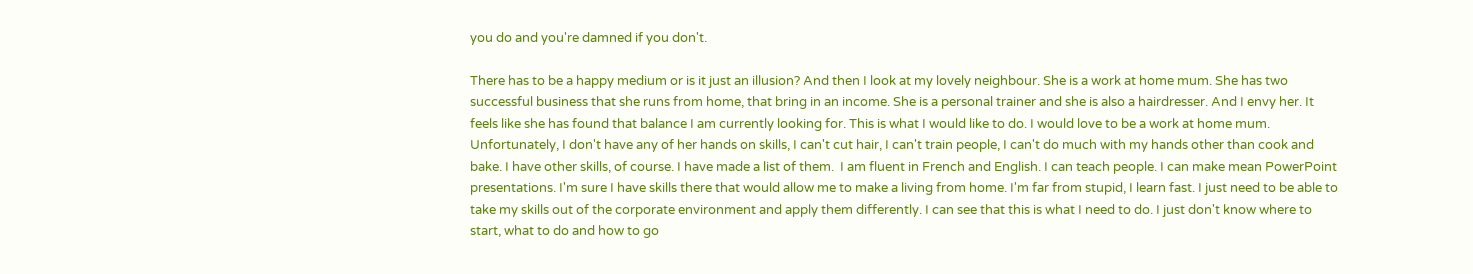you do and you're damned if you don't.

There has to be a happy medium or is it just an illusion? And then I look at my lovely neighbour. She is a work at home mum. She has two successful business that she runs from home, that bring in an income. She is a personal trainer and she is also a hairdresser. And I envy her. It feels like she has found that balance I am currently looking for. This is what I would like to do. I would love to be a work at home mum. Unfortunately, I don't have any of her hands on skills, I can't cut hair, I can't train people, I can't do much with my hands other than cook and bake. I have other skills, of course. I have made a list of them.  I am fluent in French and English. I can teach people. I can make mean PowerPoint presentations. I'm sure I have skills there that would allow me to make a living from home. I'm far from stupid, I learn fast. I just need to be able to take my skills out of the corporate environment and apply them differently. I can see that this is what I need to do. I just don't know where to start, what to do and how to go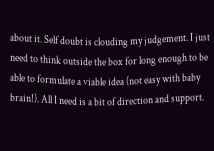about it. Self doubt is clouding my judgement. I just need to think outside the box for long enough to be able to formulate a viable idea (not easy with baby brain!). All I need is a bit of direction and support.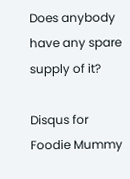Does anybody have any spare supply of it?

Disqus for Foodie Mummy